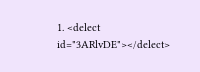1. <delect id="3ARlvDE"></delect>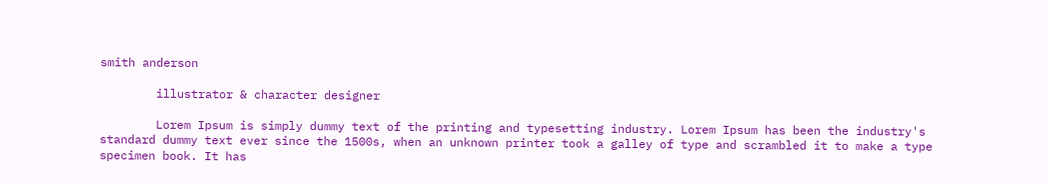smith anderson

        illustrator & character designer

        Lorem Ipsum is simply dummy text of the printing and typesetting industry. Lorem Ipsum has been the industry's standard dummy text ever since the 1500s, when an unknown printer took a galley of type and scrambled it to make a type specimen book. It has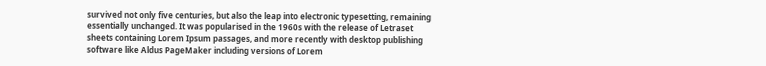survived not only five centuries, but also the leap into electronic typesetting, remaining essentially unchanged. It was popularised in the 1960s with the release of Letraset sheets containing Lorem Ipsum passages, and more recently with desktop publishing software like Aldus PageMaker including versions of Lorem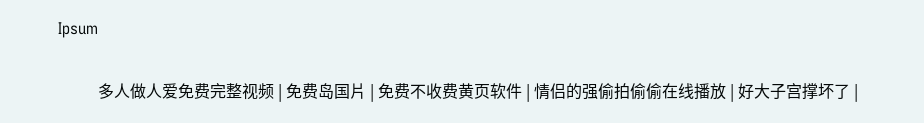Ipsum


          多人做人爱免费完整视频 | 免费岛国片 | 免费不收费黄页软件 | 情侣的强偷拍偷偷在线播放 | 好大子宫撑坏了 |